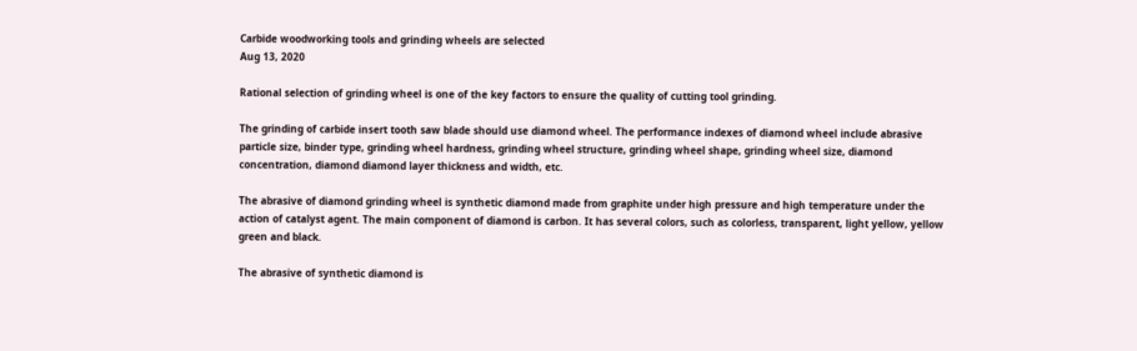Carbide woodworking tools and grinding wheels are selected
Aug 13, 2020

Rational selection of grinding wheel is one of the key factors to ensure the quality of cutting tool grinding.

The grinding of carbide insert tooth saw blade should use diamond wheel. The performance indexes of diamond wheel include abrasive particle size, binder type, grinding wheel hardness, grinding wheel structure, grinding wheel shape, grinding wheel size, diamond concentration, diamond diamond layer thickness and width, etc.

The abrasive of diamond grinding wheel is synthetic diamond made from graphite under high pressure and high temperature under the action of catalyst agent. The main component of diamond is carbon. It has several colors, such as colorless, transparent, light yellow, yellow green and black.

The abrasive of synthetic diamond is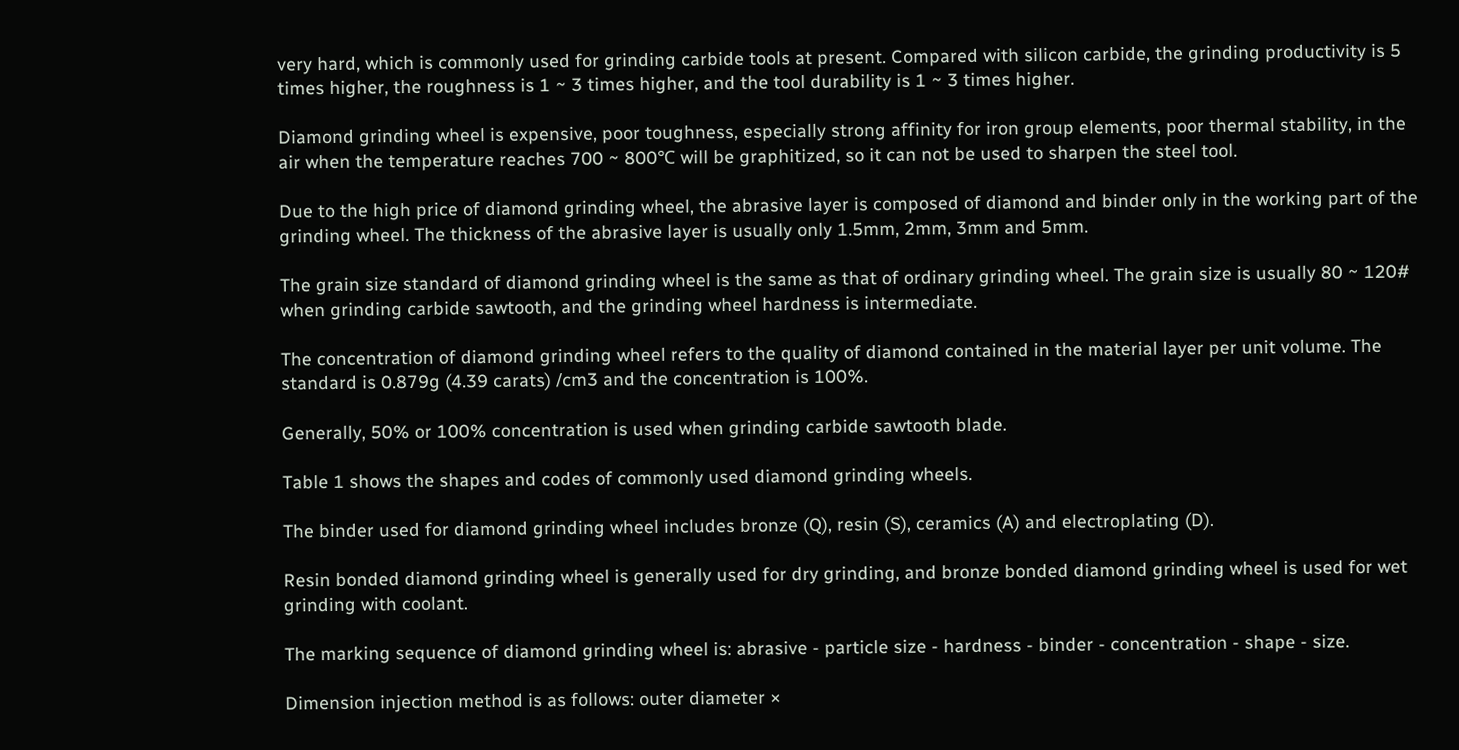very hard, which is commonly used for grinding carbide tools at present. Compared with silicon carbide, the grinding productivity is 5 times higher, the roughness is 1 ~ 3 times higher, and the tool durability is 1 ~ 3 times higher.

Diamond grinding wheel is expensive, poor toughness, especially strong affinity for iron group elements, poor thermal stability, in the air when the temperature reaches 700 ~ 800℃ will be graphitized, so it can not be used to sharpen the steel tool.

Due to the high price of diamond grinding wheel, the abrasive layer is composed of diamond and binder only in the working part of the grinding wheel. The thickness of the abrasive layer is usually only 1.5mm, 2mm, 3mm and 5mm.

The grain size standard of diamond grinding wheel is the same as that of ordinary grinding wheel. The grain size is usually 80 ~ 120# when grinding carbide sawtooth, and the grinding wheel hardness is intermediate.

The concentration of diamond grinding wheel refers to the quality of diamond contained in the material layer per unit volume. The standard is 0.879g (4.39 carats) /cm3 and the concentration is 100%.

Generally, 50% or 100% concentration is used when grinding carbide sawtooth blade.

Table 1 shows the shapes and codes of commonly used diamond grinding wheels.

The binder used for diamond grinding wheel includes bronze (Q), resin (S), ceramics (A) and electroplating (D).

Resin bonded diamond grinding wheel is generally used for dry grinding, and bronze bonded diamond grinding wheel is used for wet grinding with coolant.

The marking sequence of diamond grinding wheel is: abrasive - particle size - hardness - binder - concentration - shape - size.

Dimension injection method is as follows: outer diameter ×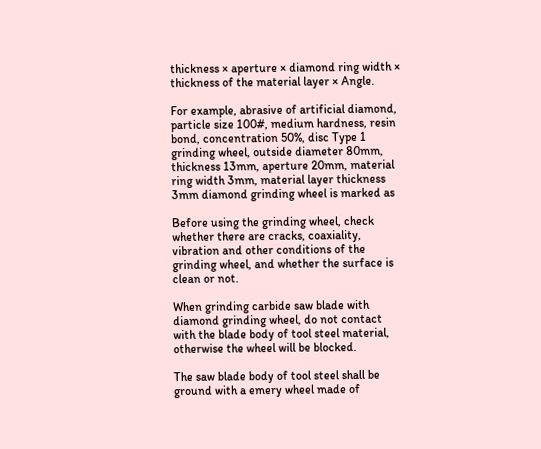thickness × aperture × diamond ring width × thickness of the material layer × Angle.

For example, abrasive of artificial diamond, particle size 100#, medium hardness, resin bond, concentration 50%, disc Type 1 grinding wheel, outside diameter 80mm, thickness 13mm, aperture 20mm, material ring width 3mm, material layer thickness 3mm diamond grinding wheel is marked as

Before using the grinding wheel, check whether there are cracks, coaxiality, vibration and other conditions of the grinding wheel, and whether the surface is clean or not.

When grinding carbide saw blade with diamond grinding wheel, do not contact with the blade body of tool steel material, otherwise the wheel will be blocked.

The saw blade body of tool steel shall be ground with a emery wheel made of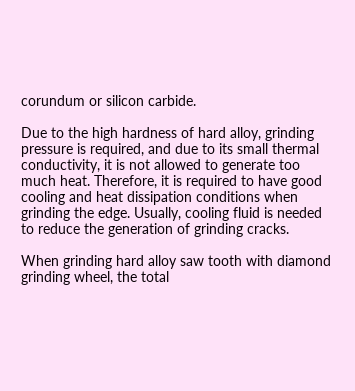corundum or silicon carbide.

Due to the high hardness of hard alloy, grinding pressure is required, and due to its small thermal conductivity, it is not allowed to generate too much heat. Therefore, it is required to have good cooling and heat dissipation conditions when grinding the edge. Usually, cooling fluid is needed to reduce the generation of grinding cracks.

When grinding hard alloy saw tooth with diamond grinding wheel, the total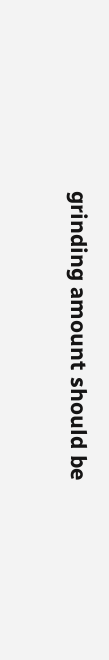grinding amount should be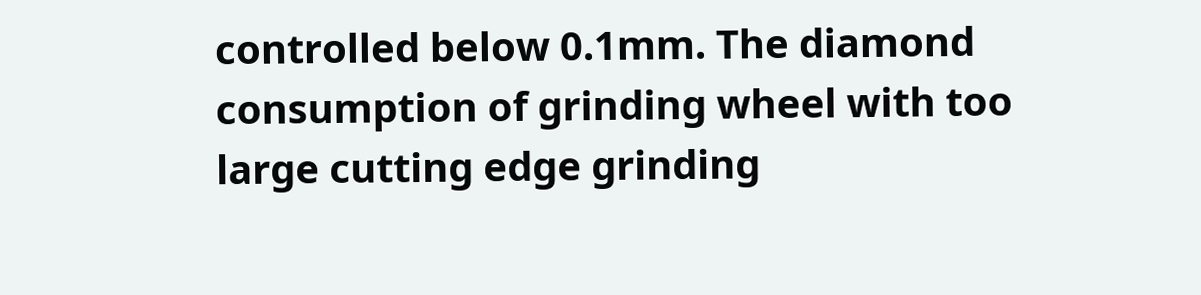controlled below 0.1mm. The diamond consumption of grinding wheel with too large cutting edge grinding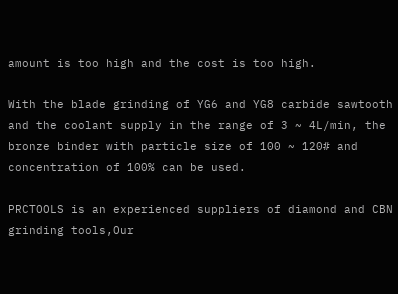amount is too high and the cost is too high.

With the blade grinding of YG6 and YG8 carbide sawtooth and the coolant supply in the range of 3 ~ 4L/min, the bronze binder with particle size of 100 ~ 120# and concentration of 100% can be used.

PRCTOOLS is an experienced suppliers of diamond and CBN grinding tools,Our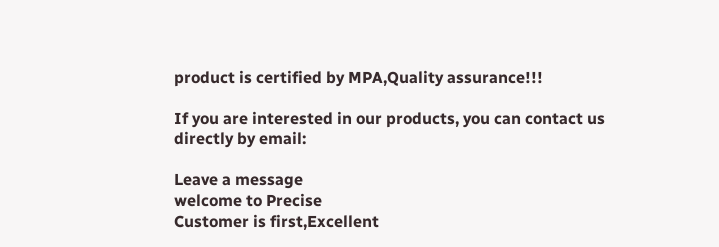product is certified by MPA,Quality assurance!!!

If you are interested in our products, you can contact us directly by email:

Leave a message
welcome to Precise
Customer is first,Excellent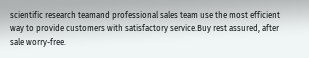scientific research teamand professional sales team use the most efficient way to provide customers with satisfactory service.Buy rest assured, after sale worry-free.